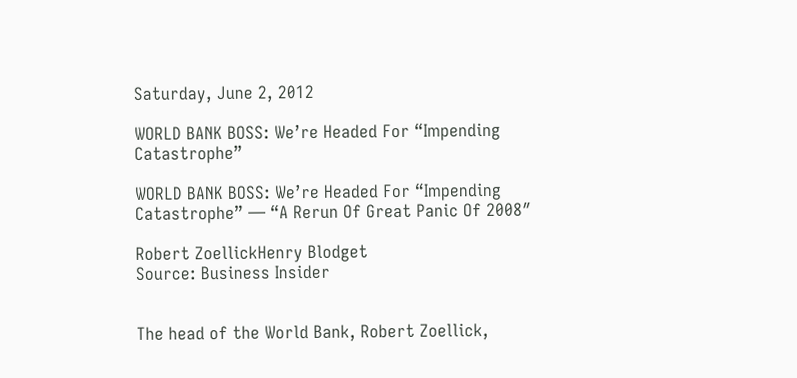Saturday, June 2, 2012

WORLD BANK BOSS: We’re Headed For “Impending Catastrophe”

WORLD BANK BOSS: We’re Headed For “Impending Catastrophe” — “A Rerun Of Great Panic Of 2008″

Robert ZoellickHenry Blodget
Source: Business Insider


The head of the World Bank, Robert Zoellick,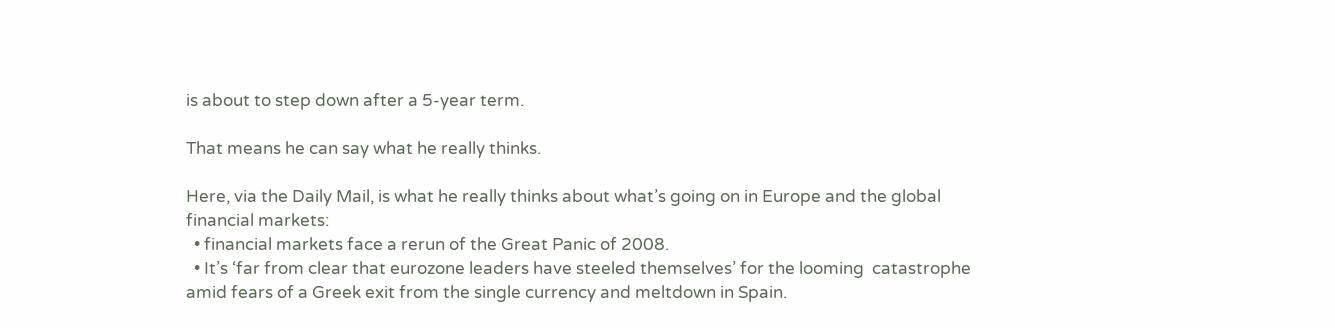is about to step down after a 5-year term.

That means he can say what he really thinks.

Here, via the Daily Mail, is what he really thinks about what’s going on in Europe and the global financial markets:
  • financial markets face a rerun of the Great Panic of 2008.
  • It’s ‘far from clear that eurozone leaders have steeled themselves’ for the looming  catastrophe amid fears of a Greek exit from the single currency and meltdown in Spain.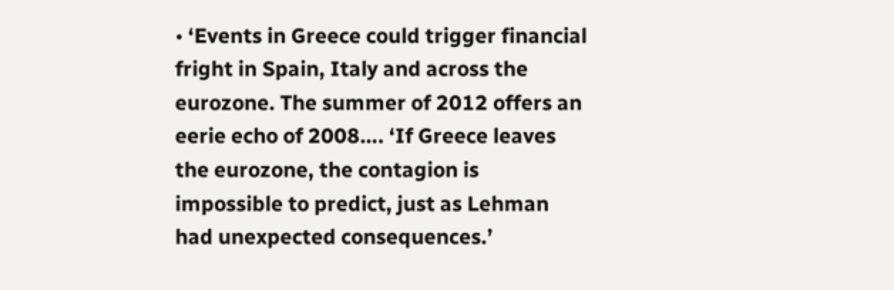• ‘Events in Greece could trigger financial fright in Spain, Italy and across the eurozone. The summer of 2012 offers an eerie echo of 2008…. ‘If Greece leaves the eurozone, the contagion is impossible to predict, just as Lehman had unexpected consequences.’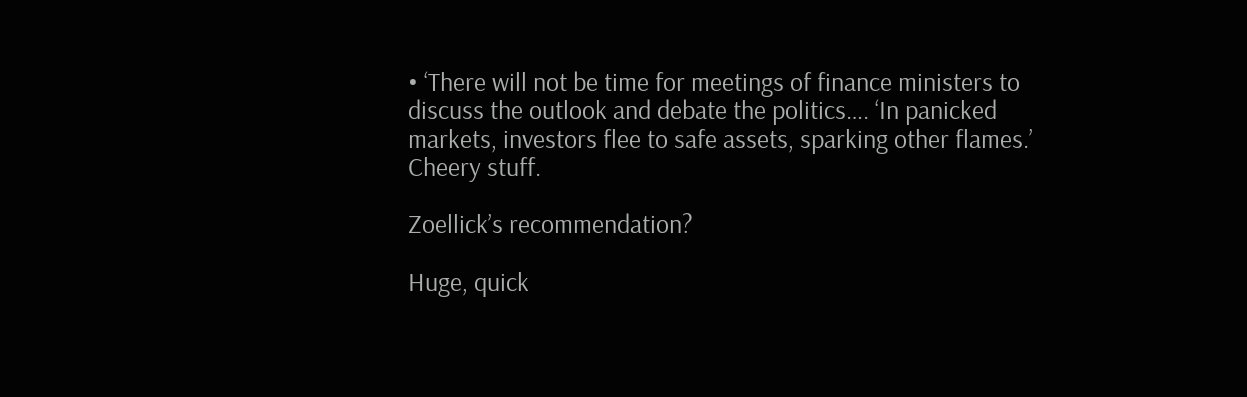• ‘There will not be time for meetings of finance ministers to discuss the outlook and debate the politics…. ‘In panicked markets, investors flee to safe assets, sparking other flames.’
Cheery stuff.

Zoellick’s recommendation?

Huge, quick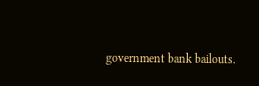government bank bailouts.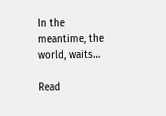In the meantime, the world, waits…

Read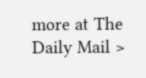more at The Daily Mail >